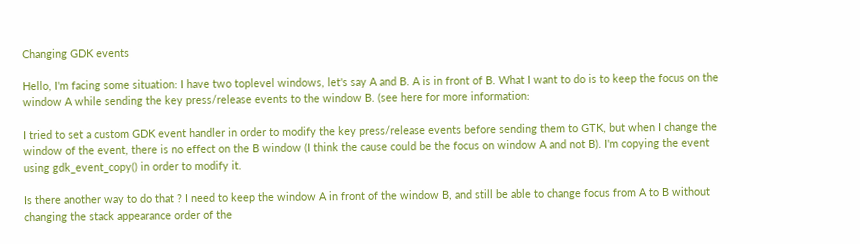Changing GDK events

Hello, I'm facing some situation: I have two toplevel windows, let's say A and B. A is in front of B. What I want to do is to keep the focus on the window A while sending the key press/release events to the window B. (see here for more information:

I tried to set a custom GDK event handler in order to modify the key press/release events before sending them to GTK, but when I change the window of the event, there is no effect on the B window (I think the cause could be the focus on window A and not B). I'm copying the event using gdk_event_copy() in order to modify it.

Is there another way to do that ? I need to keep the window A in front of the window B, and still be able to change focus from A to B without changing the stack appearance order of the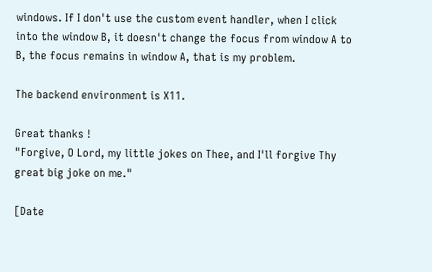windows. If I don't use the custom event handler, when I click into the window B, it doesn't change the focus from window A to B, the focus remains in window A, that is my problem.

The backend environment is X11.

Great thanks !
"Forgive, O Lord, my little jokes on Thee, and I'll forgive Thy great big joke on me."

[Date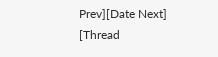Prev][Date Next]   [Thread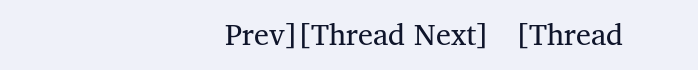Prev][Thread Next]   [Thread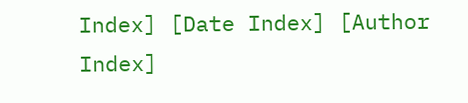Index] [Date Index] [Author Index]